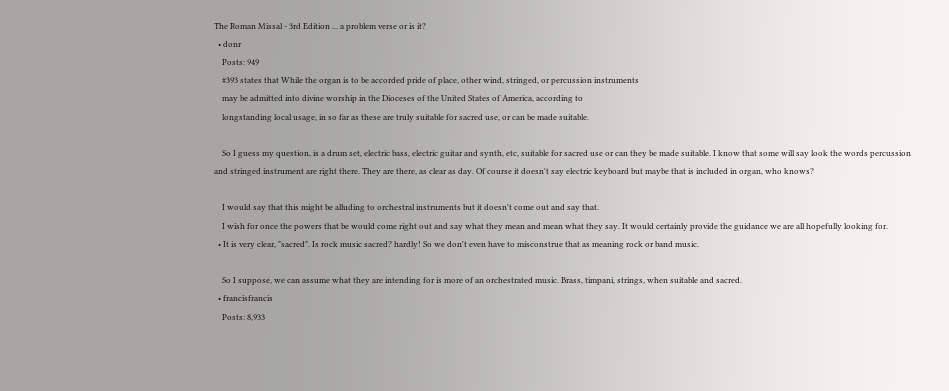The Roman Missal - 3rd Edition ... a problem verse or is it?
  • donr
    Posts: 949
    #393 states that While the organ is to be accorded pride of place, other wind, stringed, or percussion instruments
    may be admitted into divine worship in the Dioceses of the United States of America, according to
    longstanding local usage, in so far as these are truly suitable for sacred use, or can be made suitable.

    So I guess my question, is a drum set, electric bass, electric guitar and synth, etc, suitable for sacred use or can they be made suitable. I know that some will say look the words percussion and stringed instrument are right there. They are there, as clear as day. Of course it doesn't say electric keyboard but maybe that is included in organ, who knows?

    I would say that this might be alluding to orchestral instruments but it doesn't come out and say that.
    I wish for once the powers that be would come right out and say what they mean and mean what they say. It would certainly provide the guidance we are all hopefully looking for.
  • It is very clear, "sacred". Is rock music sacred? hardly! So we don't even have to misconstrue that as meaning rock or band music.

    So I suppose, we can assume what they are intending for is more of an orchestrated music. Brass, timpani, strings, when suitable and sacred.
  • francisfrancis
    Posts: 8,933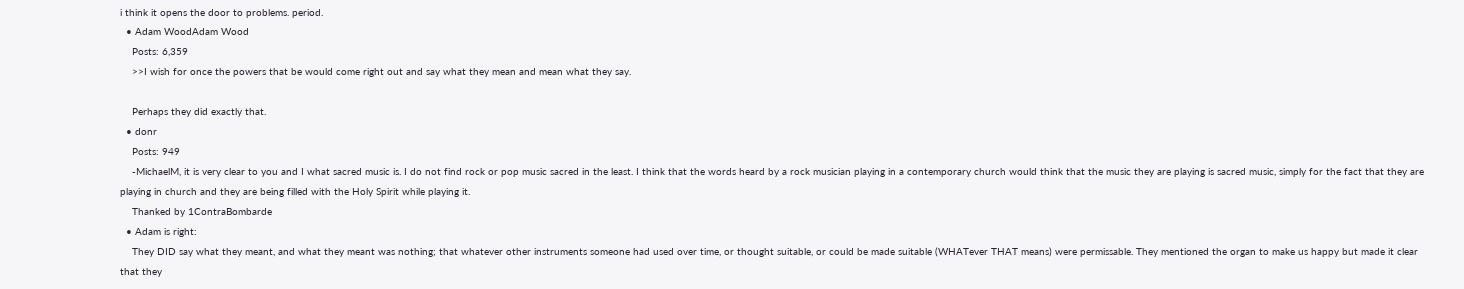i think it opens the door to problems. period.
  • Adam WoodAdam Wood
    Posts: 6,359
    >>I wish for once the powers that be would come right out and say what they mean and mean what they say.

    Perhaps they did exactly that.
  • donr
    Posts: 949
    -MichaelM, it is very clear to you and I what sacred music is. I do not find rock or pop music sacred in the least. I think that the words heard by a rock musician playing in a contemporary church would think that the music they are playing is sacred music, simply for the fact that they are playing in church and they are being filled with the Holy Spirit while playing it.
    Thanked by 1ContraBombarde
  • Adam is right:
    They DID say what they meant, and what they meant was nothing; that whatever other instruments someone had used over time, or thought suitable, or could be made suitable (WHATever THAT means) were permissable. They mentioned the organ to make us happy but made it clear that they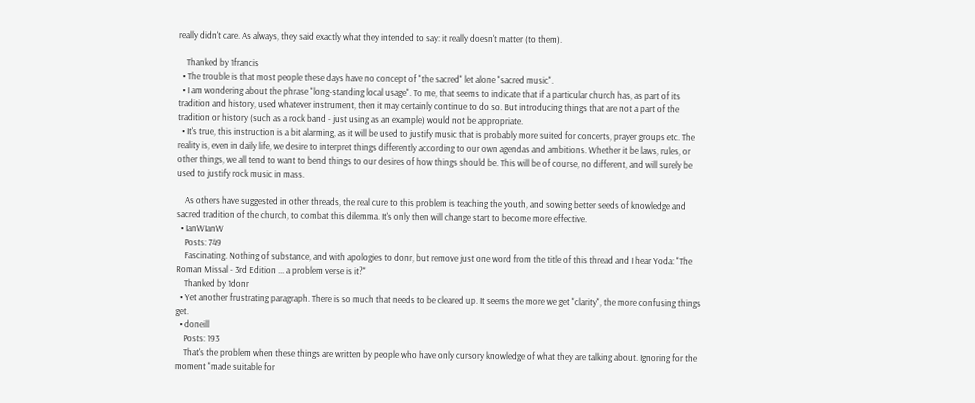really didn't care. As always, they said exactly what they intended to say: it really doesn't matter (to them).

    Thanked by 1francis
  • The trouble is that most people these days have no concept of "the sacred" let alone "sacred music".
  • I am wondering about the phrase "long-standing local usage". To me, that seems to indicate that if a particular church has, as part of its tradition and history, used whatever instrument, then it may certainly continue to do so. But introducing things that are not a part of the tradition or history (such as a rock band - just using as an example) would not be appropriate.
  • It's true, this instruction is a bit alarming, as it will be used to justify music that is probably more suited for concerts, prayer groups etc. The reality is, even in daily life, we desire to interpret things differently according to our own agendas and ambitions. Whether it be laws, rules, or other things, we all tend to want to bend things to our desires of how things should be. This will be of course, no different, and will surely be used to justify rock music in mass.

    As others have suggested in other threads, the real cure to this problem is teaching the youth, and sowing better seeds of knowledge and sacred tradition of the church, to combat this dilemma. It's only then will change start to become more effective.
  • IanWIanW
    Posts: 749
    Fascinating. Nothing of substance, and with apologies to donr, but remove just one word from the title of this thread and I hear Yoda: "The Roman Missal - 3rd Edition ... a problem verse is it?"
    Thanked by 1donr
  • Yet another frustrating paragraph. There is so much that needs to be cleared up. It seems the more we get "clarity", the more confusing things get.
  • doneill
    Posts: 193
    That's the problem when these things are written by people who have only cursory knowledge of what they are talking about. Ignoring for the moment "made suitable for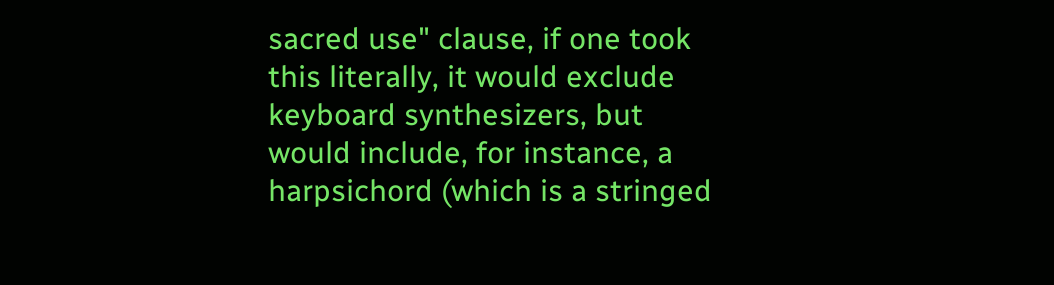sacred use" clause, if one took this literally, it would exclude keyboard synthesizers, but would include, for instance, a harpsichord (which is a stringed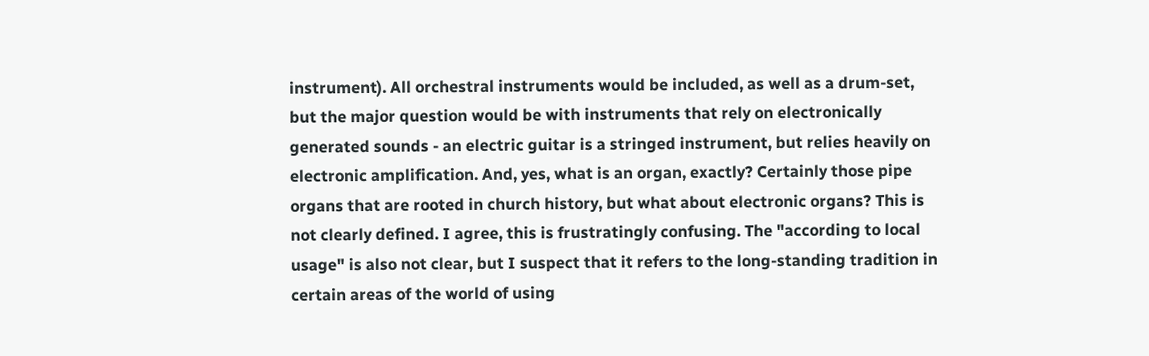instrument). All orchestral instruments would be included, as well as a drum-set, but the major question would be with instruments that rely on electronically generated sounds - an electric guitar is a stringed instrument, but relies heavily on electronic amplification. And, yes, what is an organ, exactly? Certainly those pipe organs that are rooted in church history, but what about electronic organs? This is not clearly defined. I agree, this is frustratingly confusing. The "according to local usage" is also not clear, but I suspect that it refers to the long-standing tradition in certain areas of the world of using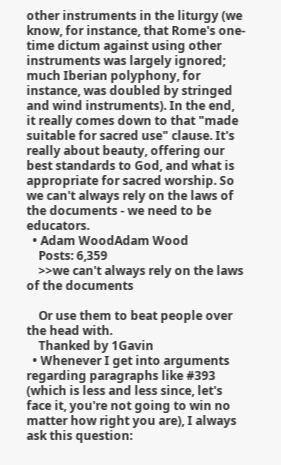other instruments in the liturgy (we know, for instance, that Rome's one-time dictum against using other instruments was largely ignored; much Iberian polyphony, for instance, was doubled by stringed and wind instruments). In the end, it really comes down to that "made suitable for sacred use" clause. It's really about beauty, offering our best standards to God, and what is appropriate for sacred worship. So we can't always rely on the laws of the documents - we need to be educators.
  • Adam WoodAdam Wood
    Posts: 6,359
    >>we can't always rely on the laws of the documents

    Or use them to beat people over the head with.
    Thanked by 1Gavin
  • Whenever I get into arguments regarding paragraphs like #393 (which is less and less since, let's face it, you're not going to win no matter how right you are), I always ask this question: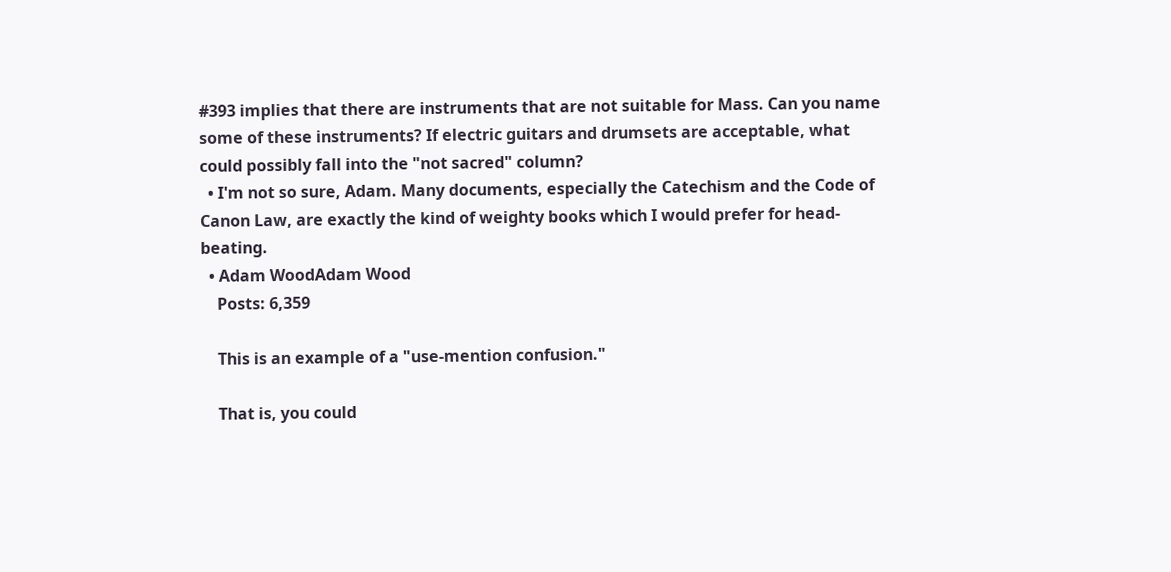#393 implies that there are instruments that are not suitable for Mass. Can you name some of these instruments? If electric guitars and drumsets are acceptable, what could possibly fall into the "not sacred" column?
  • I'm not so sure, Adam. Many documents, especially the Catechism and the Code of Canon Law, are exactly the kind of weighty books which I would prefer for head-beating.
  • Adam WoodAdam Wood
    Posts: 6,359

    This is an example of a "use-mention confusion."

    That is, you could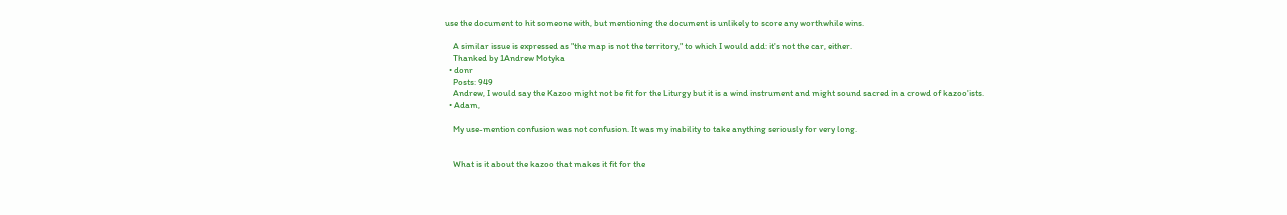use the document to hit someone with, but mentioning the document is unlikely to score any worthwhile wins.

    A similar issue is expressed as "the map is not the territory," to which I would add: it's not the car, either.
    Thanked by 1Andrew Motyka
  • donr
    Posts: 949
    Andrew, I would say the Kazoo might not be fit for the Liturgy but it is a wind instrument and might sound sacred in a crowd of kazoo'ists.
  • Adam,

    My use-mention confusion was not confusion. It was my inability to take anything seriously for very long.


    What is it about the kazoo that makes it fit for the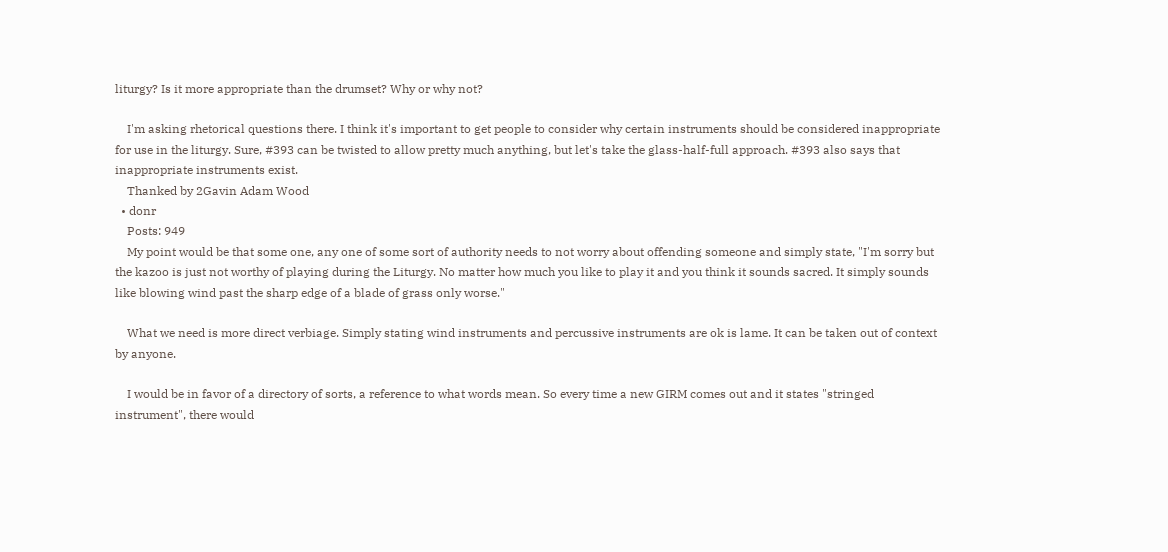liturgy? Is it more appropriate than the drumset? Why or why not?

    I'm asking rhetorical questions there. I think it's important to get people to consider why certain instruments should be considered inappropriate for use in the liturgy. Sure, #393 can be twisted to allow pretty much anything, but let's take the glass-half-full approach. #393 also says that inappropriate instruments exist.
    Thanked by 2Gavin Adam Wood
  • donr
    Posts: 949
    My point would be that some one, any one of some sort of authority needs to not worry about offending someone and simply state, "I'm sorry but the kazoo is just not worthy of playing during the Liturgy. No matter how much you like to play it and you think it sounds sacred. It simply sounds like blowing wind past the sharp edge of a blade of grass only worse."

    What we need is more direct verbiage. Simply stating wind instruments and percussive instruments are ok is lame. It can be taken out of context by anyone.

    I would be in favor of a directory of sorts, a reference to what words mean. So every time a new GIRM comes out and it states "stringed instrument", there would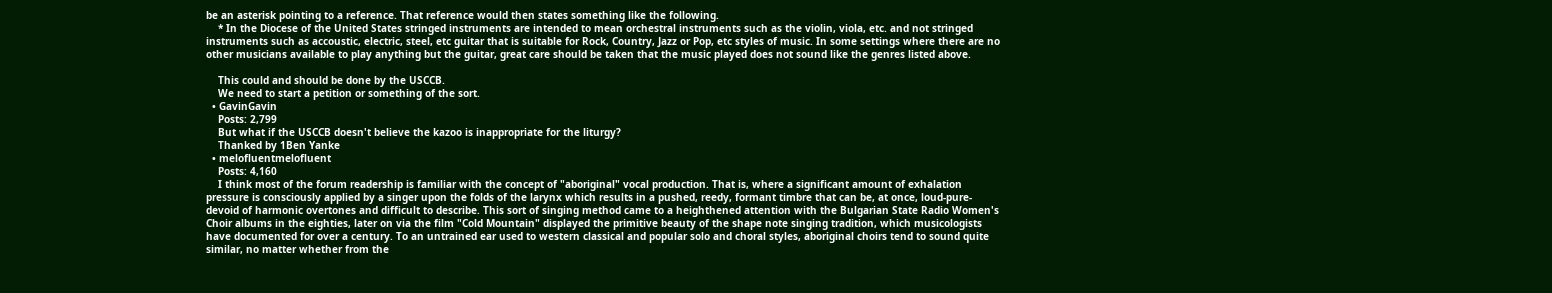be an asterisk pointing to a reference. That reference would then states something like the following.
    * In the Diocese of the United States stringed instruments are intended to mean orchestral instruments such as the violin, viola, etc. and not stringed instruments such as accoustic, electric, steel, etc guitar that is suitable for Rock, Country, Jazz or Pop, etc styles of music. In some settings where there are no other musicians available to play anything but the guitar, great care should be taken that the music played does not sound like the genres listed above.

    This could and should be done by the USCCB.
    We need to start a petition or something of the sort.
  • GavinGavin
    Posts: 2,799
    But what if the USCCB doesn't believe the kazoo is inappropriate for the liturgy?
    Thanked by 1Ben Yanke
  • melofluentmelofluent
    Posts: 4,160
    I think most of the forum readership is familiar with the concept of "aboriginal" vocal production. That is, where a significant amount of exhalation pressure is consciously applied by a singer upon the folds of the larynx which results in a pushed, reedy, formant timbre that can be, at once, loud-pure-devoid of harmonic overtones and difficult to describe. This sort of singing method came to a heighthened attention with the Bulgarian State Radio Women's Choir albums in the eighties, later on via the film "Cold Mountain" displayed the primitive beauty of the shape note singing tradition, which musicologists have documented for over a century. To an untrained ear used to western classical and popular solo and choral styles, aboriginal choirs tend to sound quite similar, no matter whether from the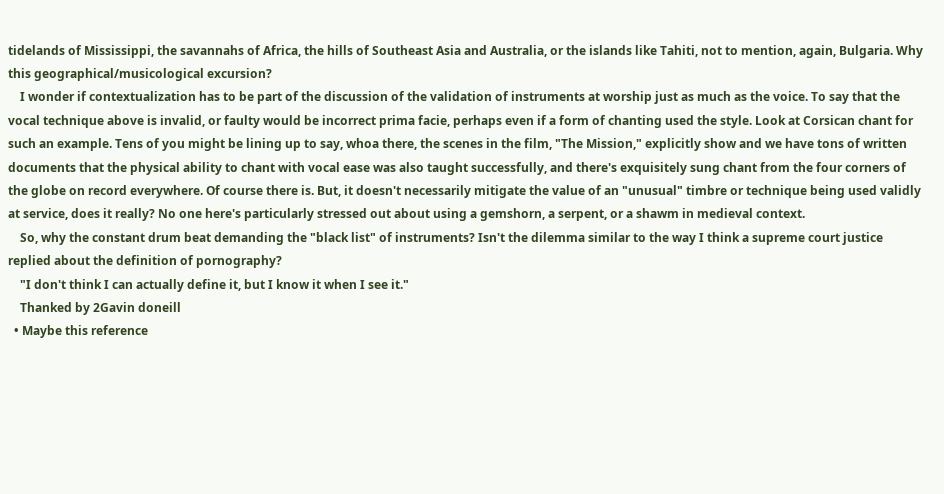tidelands of Mississippi, the savannahs of Africa, the hills of Southeast Asia and Australia, or the islands like Tahiti, not to mention, again, Bulgaria. Why this geographical/musicological excursion?
    I wonder if contextualization has to be part of the discussion of the validation of instruments at worship just as much as the voice. To say that the vocal technique above is invalid, or faulty would be incorrect prima facie, perhaps even if a form of chanting used the style. Look at Corsican chant for such an example. Tens of you might be lining up to say, whoa there, the scenes in the film, "The Mission," explicitly show and we have tons of written documents that the physical ability to chant with vocal ease was also taught successfully, and there's exquisitely sung chant from the four corners of the globe on record everywhere. Of course there is. But, it doesn't necessarily mitigate the value of an "unusual" timbre or technique being used validly at service, does it really? No one here's particularly stressed out about using a gemshorn, a serpent, or a shawm in medieval context.
    So, why the constant drum beat demanding the "black list" of instruments? Isn't the dilemma similar to the way I think a supreme court justice replied about the definition of pornography?
    "I don't think I can actually define it, but I know it when I see it."
    Thanked by 2Gavin doneill
  • Maybe this reference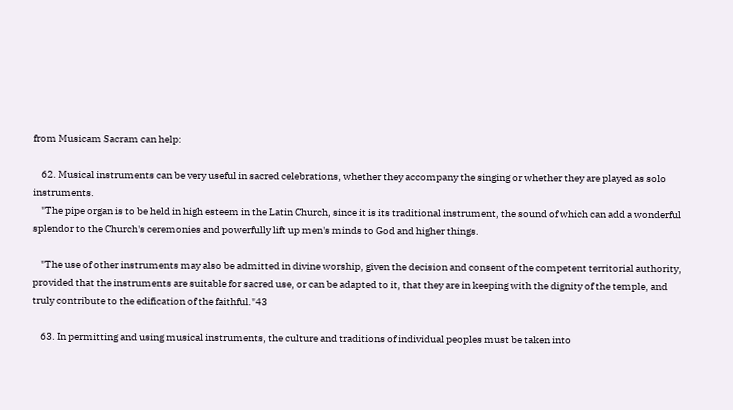from Musicam Sacram can help:

    62. Musical instruments can be very useful in sacred celebrations, whether they accompany the singing or whether they are played as solo instruments.
    "The pipe organ is to be held in high esteem in the Latin Church, since it is its traditional instrument, the sound of which can add a wonderful splendor to the Church's ceremonies and powerfully lift up men's minds to God and higher things.

    "The use of other instruments may also be admitted in divine worship, given the decision and consent of the competent territorial authority, provided that the instruments are suitable for sacred use, or can be adapted to it, that they are in keeping with the dignity of the temple, and truly contribute to the edification of the faithful."43

    63. In permitting and using musical instruments, the culture and traditions of individual peoples must be taken into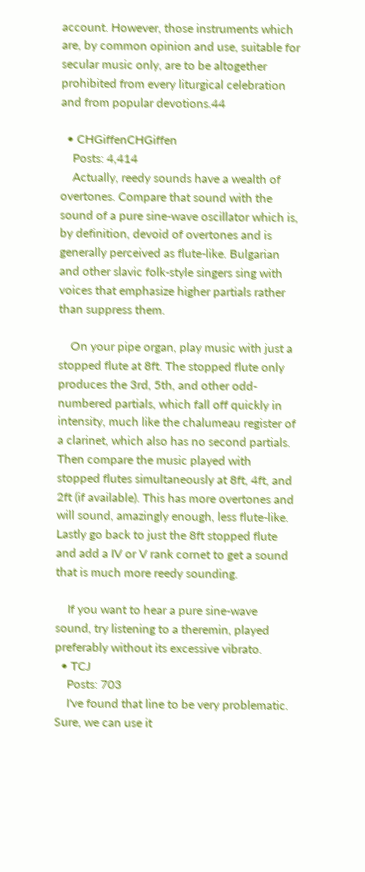account. However, those instruments which are, by common opinion and use, suitable for secular music only, are to be altogether prohibited from every liturgical celebration and from popular devotions.44

  • CHGiffenCHGiffen
    Posts: 4,414
    Actually, reedy sounds have a wealth of overtones. Compare that sound with the sound of a pure sine-wave oscillator which is, by definition, devoid of overtones and is generally perceived as flute-like. Bulgarian and other slavic folk-style singers sing with voices that emphasize higher partials rather than suppress them.

    On your pipe organ, play music with just a stopped flute at 8ft. The stopped flute only produces the 3rd, 5th, and other odd-numbered partials, which fall off quickly in intensity, much like the chalumeau register of a clarinet, which also has no second partials. Then compare the music played with stopped flutes simultaneously at 8ft, 4ft, and 2ft (if available). This has more overtones and will sound, amazingly enough, less flute-like. Lastly go back to just the 8ft stopped flute and add a IV or V rank cornet to get a sound that is much more reedy sounding.

    If you want to hear a pure sine-wave sound, try listening to a theremin, played preferably without its excessive vibrato.
  • TCJ
    Posts: 703
    I've found that line to be very problematic. Sure, we can use it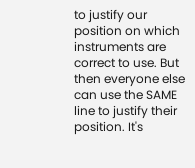to justify our position on which instruments are correct to use. But then everyone else can use the SAME line to justify their position. It's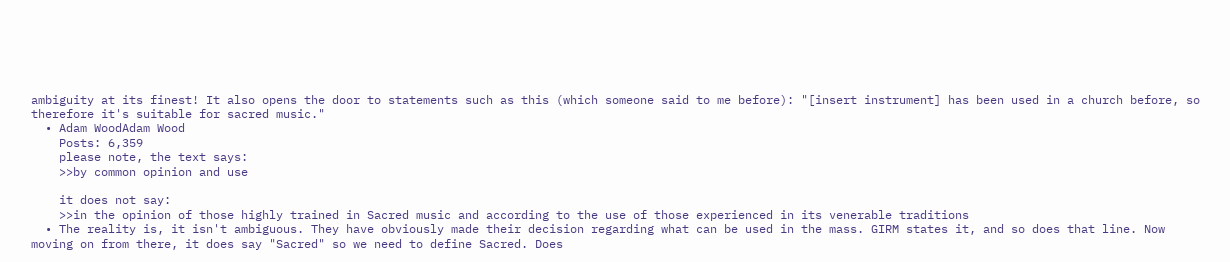ambiguity at its finest! It also opens the door to statements such as this (which someone said to me before): "[insert instrument] has been used in a church before, so therefore it's suitable for sacred music."
  • Adam WoodAdam Wood
    Posts: 6,359
    please note, the text says:
    >>by common opinion and use

    it does not say:
    >>in the opinion of those highly trained in Sacred music and according to the use of those experienced in its venerable traditions
  • The reality is, it isn't ambiguous. They have obviously made their decision regarding what can be used in the mass. GIRM states it, and so does that line. Now moving on from there, it does say "Sacred" so we need to define Sacred. Does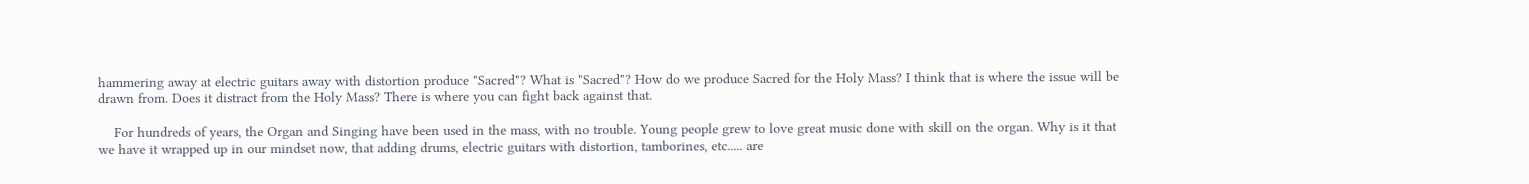hammering away at electric guitars away with distortion produce "Sacred"? What is "Sacred"? How do we produce Sacred for the Holy Mass? I think that is where the issue will be drawn from. Does it distract from the Holy Mass? There is where you can fight back against that.

    For hundreds of years, the Organ and Singing have been used in the mass, with no trouble. Young people grew to love great music done with skill on the organ. Why is it that we have it wrapped up in our mindset now, that adding drums, electric guitars with distortion, tamborines, etc..... are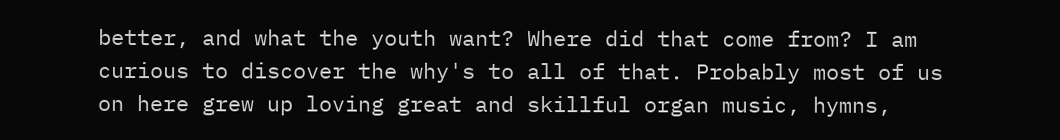better, and what the youth want? Where did that come from? I am curious to discover the why's to all of that. Probably most of us on here grew up loving great and skillful organ music, hymns,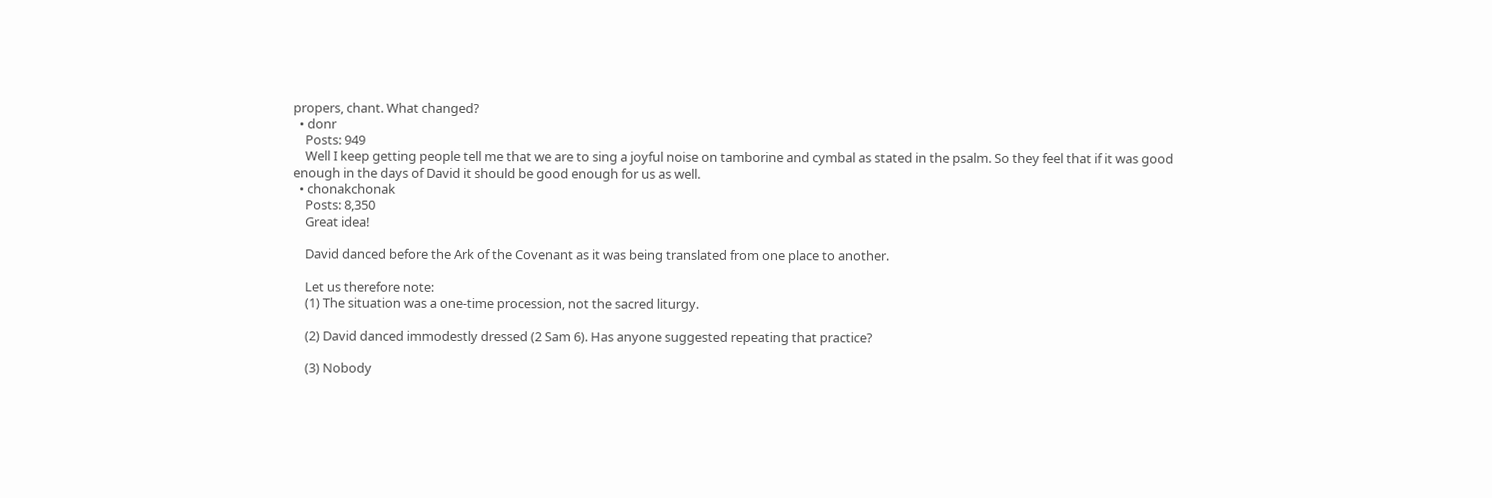propers, chant. What changed?
  • donr
    Posts: 949
    Well I keep getting people tell me that we are to sing a joyful noise on tamborine and cymbal as stated in the psalm. So they feel that if it was good enough in the days of David it should be good enough for us as well.
  • chonakchonak
    Posts: 8,350
    Great idea!

    David danced before the Ark of the Covenant as it was being translated from one place to another.

    Let us therefore note:
    (1) The situation was a one-time procession, not the sacred liturgy.

    (2) David danced immodestly dressed (2 Sam 6). Has anyone suggested repeating that practice?

    (3) Nobody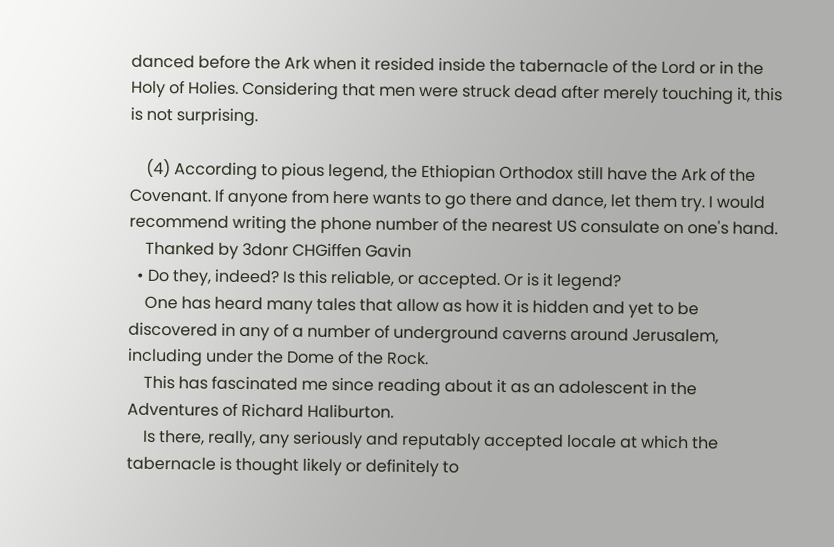danced before the Ark when it resided inside the tabernacle of the Lord or in the Holy of Holies. Considering that men were struck dead after merely touching it, this is not surprising.

    (4) According to pious legend, the Ethiopian Orthodox still have the Ark of the Covenant. If anyone from here wants to go there and dance, let them try. I would recommend writing the phone number of the nearest US consulate on one's hand.
    Thanked by 3donr CHGiffen Gavin
  • Do they, indeed? Is this reliable, or accepted. Or is it legend?
    One has heard many tales that allow as how it is hidden and yet to be discovered in any of a number of underground caverns around Jerusalem, including under the Dome of the Rock.
    This has fascinated me since reading about it as an adolescent in the Adventures of Richard Haliburton.
    Is there, really, any seriously and reputably accepted locale at which the tabernacle is thought likely or definitely to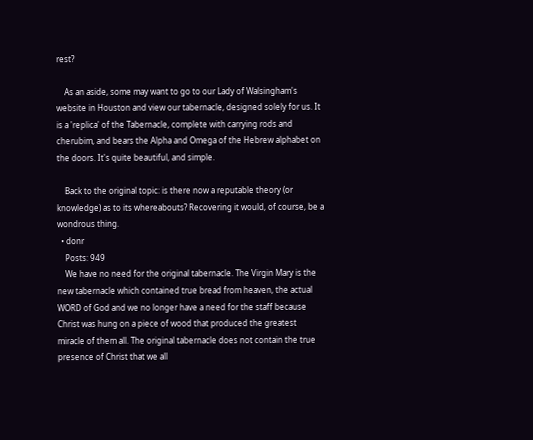rest?

    As an aside, some may want to go to our Lady of Walsingham's website in Houston and view our tabernacle, designed solely for us. It is a 'replica' of the Tabernacle, complete with carrying rods and cherubim, and bears the Alpha and Omega of the Hebrew alphabet on the doors. It's quite beautiful, and simple.

    Back to the original topic: is there now a reputable theory (or knowledge) as to its whereabouts? Recovering it would, of course, be a wondrous thing.
  • donr
    Posts: 949
    We have no need for the original tabernacle. The Virgin Mary is the new tabernacle which contained true bread from heaven, the actual WORD of God and we no longer have a need for the staff because Christ was hung on a piece of wood that produced the greatest miracle of them all. The original tabernacle does not contain the true presence of Christ that we all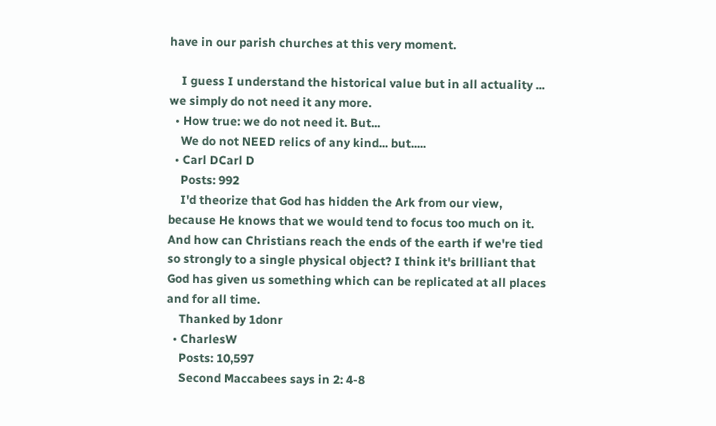have in our parish churches at this very moment.

    I guess I understand the historical value but in all actuality ... we simply do not need it any more.
  • How true: we do not need it. But...
    We do not NEED relics of any kind... but.....
  • Carl DCarl D
    Posts: 992
    I'd theorize that God has hidden the Ark from our view, because He knows that we would tend to focus too much on it. And how can Christians reach the ends of the earth if we're tied so strongly to a single physical object? I think it's brilliant that God has given us something which can be replicated at all places and for all time.
    Thanked by 1donr
  • CharlesW
    Posts: 10,597
    Second Maccabees says in 2: 4-8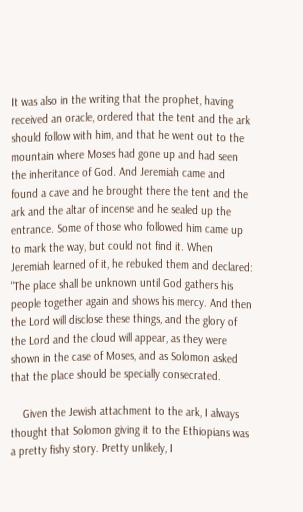It was also in the writing that the prophet, having received an oracle, ordered that the tent and the ark should follow with him, and that he went out to the mountain where Moses had gone up and had seen the inheritance of God. And Jeremiah came and found a cave and he brought there the tent and the ark and the altar of incense and he sealed up the entrance. Some of those who followed him came up to mark the way, but could not find it. When Jeremiah learned of it, he rebuked them and declared: "The place shall be unknown until God gathers his people together again and shows his mercy. And then the Lord will disclose these things, and the glory of the Lord and the cloud will appear, as they were shown in the case of Moses, and as Solomon asked that the place should be specially consecrated.

    Given the Jewish attachment to the ark, I always thought that Solomon giving it to the Ethiopians was a pretty fishy story. Pretty unlikely, I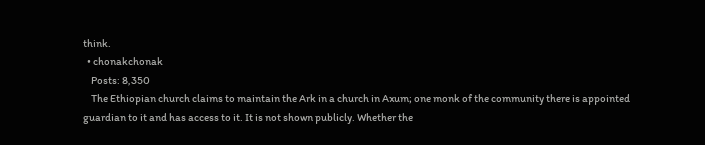think.
  • chonakchonak
    Posts: 8,350
    The Ethiopian church claims to maintain the Ark in a church in Axum; one monk of the community there is appointed guardian to it and has access to it. It is not shown publicly. Whether the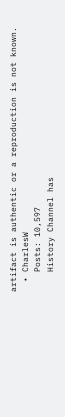artifact is authentic or a reproduction is not known.
  • CharlesW
    Posts: 10,597
    History Channel has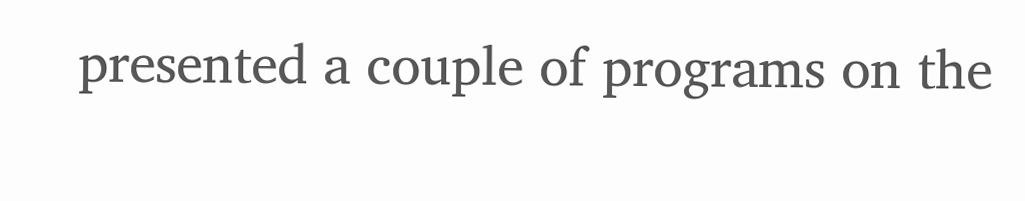presented a couple of programs on the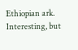Ethiopian ark. Interesting, but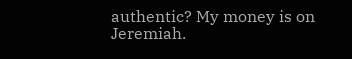authentic? My money is on Jeremiah.